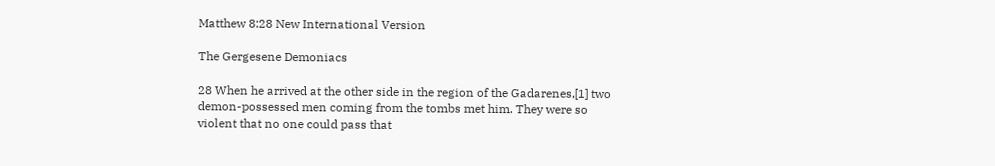Matthew 8:28 New International Version

The Gergesene Demoniacs

28 When he arrived at the other side in the region of the Gadarenes,[1] two demon-possessed men coming from the tombs met him. They were so violent that no one could pass that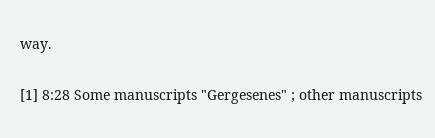way.


[1] 8:28 Some manuscripts "Gergesenes" ; other manuscripts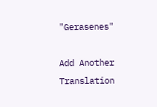"Gerasenes"

Add Another Translation